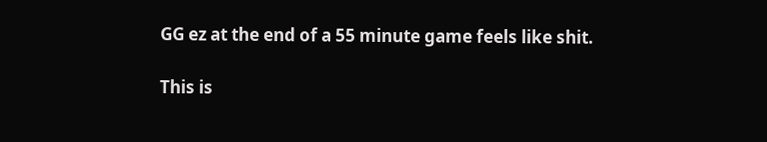GG ez at the end of a 55 minute game feels like shit.

This is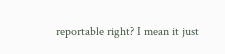reportable right? I mean it just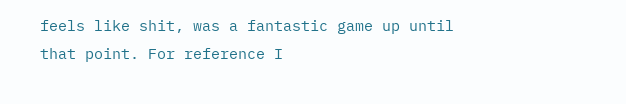feels like shit, was a fantastic game up until that point. For reference I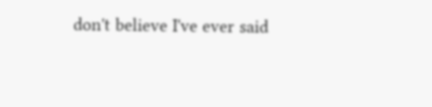don't believe I've ever said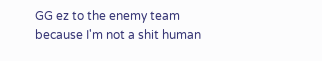GG ez to the enemy team because I'm not a shit human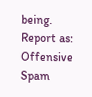being.
Report as:
Offensive Spam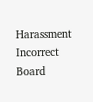Harassment Incorrect Board